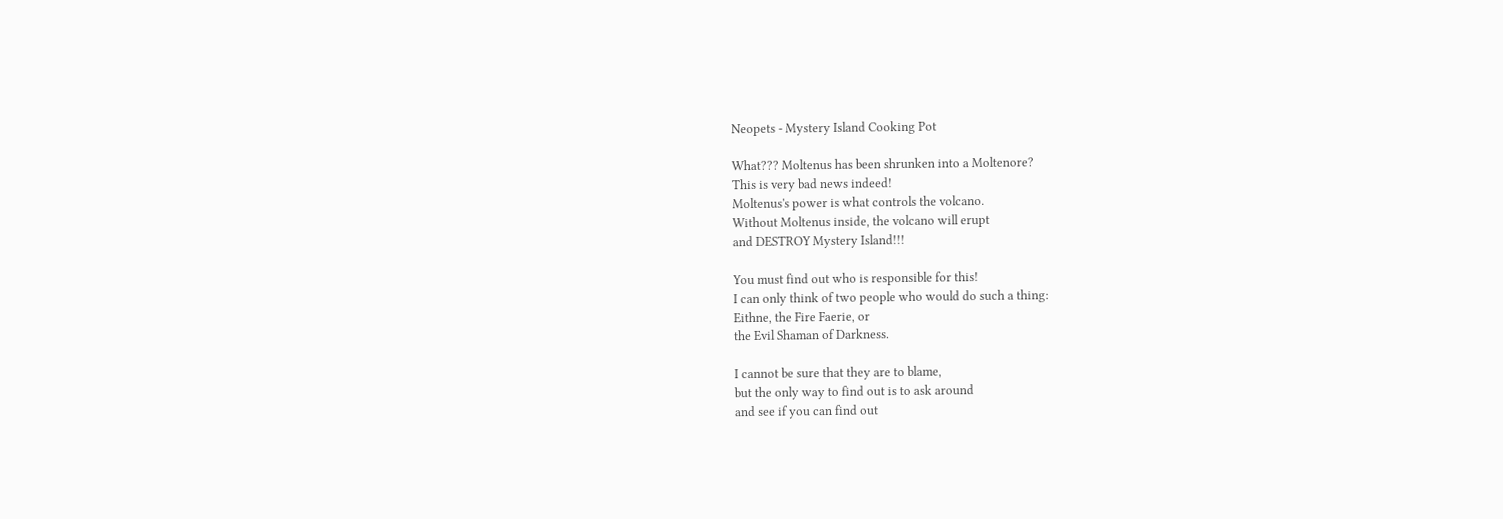Neopets - Mystery Island Cooking Pot

What??? Moltenus has been shrunken into a Moltenore?
This is very bad news indeed!
Moltenus's power is what controls the volcano.
Without Moltenus inside, the volcano will erupt
and DESTROY Mystery Island!!!

You must find out who is responsible for this!
I can only think of two people who would do such a thing:
Eithne, the Fire Faerie, or
the Evil Shaman of Darkness.

I cannot be sure that they are to blame,
but the only way to find out is to ask around
and see if you can find out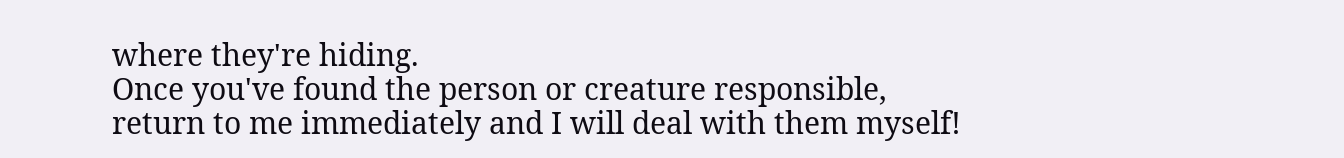where they're hiding.
Once you've found the person or creature responsible,
return to me immediately and I will deal with them myself!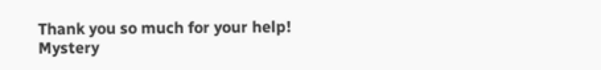Thank you so much for your help!
Mystery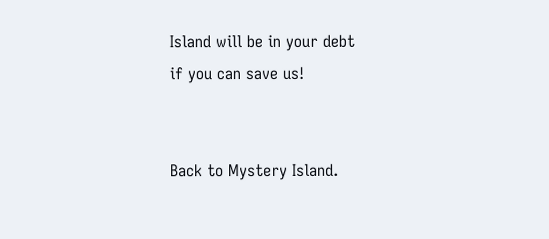Island will be in your debt
if you can save us!


Back to Mystery Island.